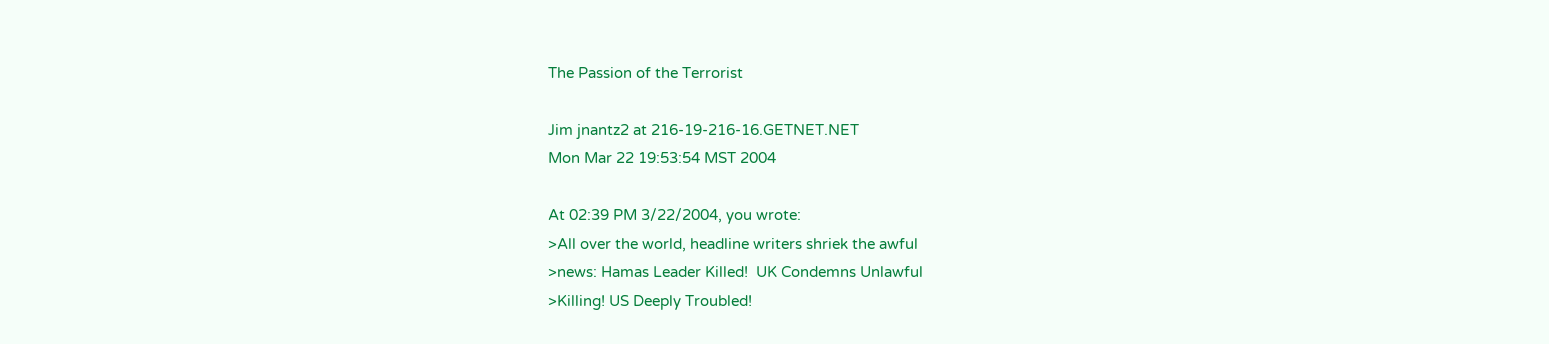The Passion of the Terrorist

Jim jnantz2 at 216-19-216-16.GETNET.NET
Mon Mar 22 19:53:54 MST 2004

At 02:39 PM 3/22/2004, you wrote:
>All over the world, headline writers shriek the awful
>news: Hamas Leader Killed!  UK Condemns Unlawful
>Killing! US Deeply Troubled!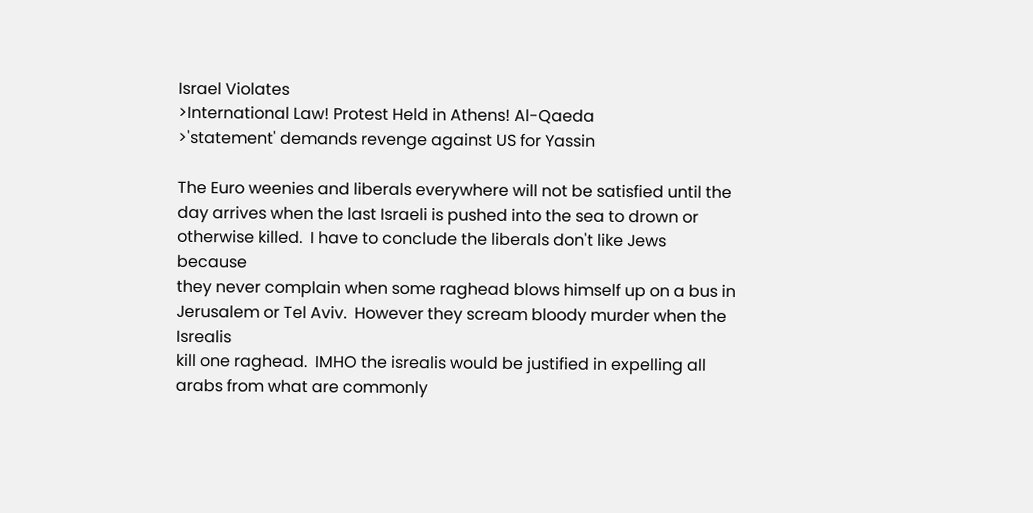Israel Violates
>International Law! Protest Held in Athens! Al-Qaeda
>'statement' demands revenge against US for Yassin

The Euro weenies and liberals everywhere will not be satisfied until the
day arrives when the last Israeli is pushed into the sea to drown or
otherwise killed.  I have to conclude the liberals don't like Jews because
they never complain when some raghead blows himself up on a bus in
Jerusalem or Tel Aviv.  However they scream bloody murder when the Isrealis
kill one raghead.  IMHO the isrealis would be justified in expelling all
arabs from what are commonly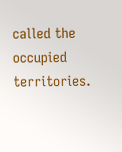called the occupied territories.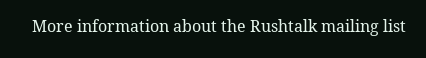More information about the Rushtalk mailing list